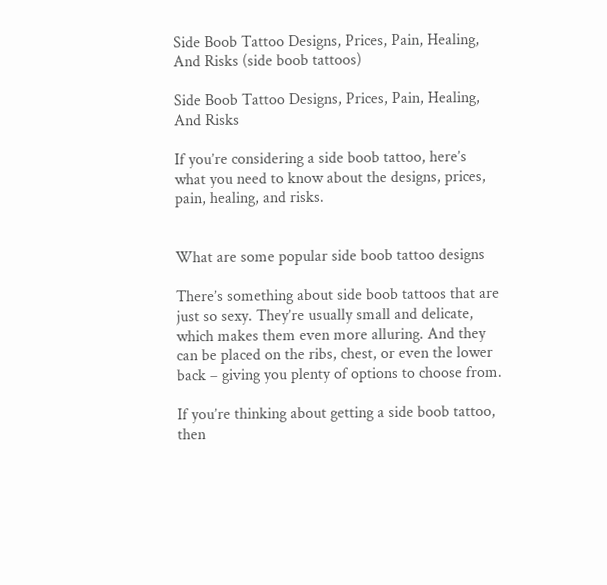Side Boob Tattoo Designs, Prices, Pain, Healing, And Risks (side boob tattoos)

Side Boob Tattoo Designs, Prices, Pain, Healing, And Risks

If you’re considering a side boob tattoo, here’s what you need to know about the designs, prices, pain, healing, and risks.


What are some popular side boob tattoo designs

There’s something about side boob tattoos that are just so sexy. They’re usually small and delicate, which makes them even more alluring. And they can be placed on the ribs, chest, or even the lower back – giving you plenty of options to choose from.

If you’re thinking about getting a side boob tattoo, then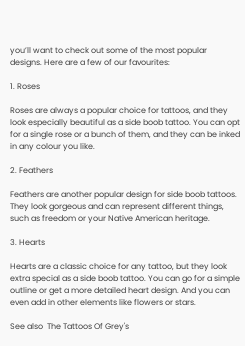you’ll want to check out some of the most popular designs. Here are a few of our favourites:

1. Roses

Roses are always a popular choice for tattoos, and they look especially beautiful as a side boob tattoo. You can opt for a single rose or a bunch of them, and they can be inked in any colour you like.

2. Feathers

Feathers are another popular design for side boob tattoos. They look gorgeous and can represent different things, such as freedom or your Native American heritage.

3. Hearts

Hearts are a classic choice for any tattoo, but they look extra special as a side boob tattoo. You can go for a simple outline or get a more detailed heart design. And you can even add in other elements like flowers or stars.

See also  The Tattoos Of Grey's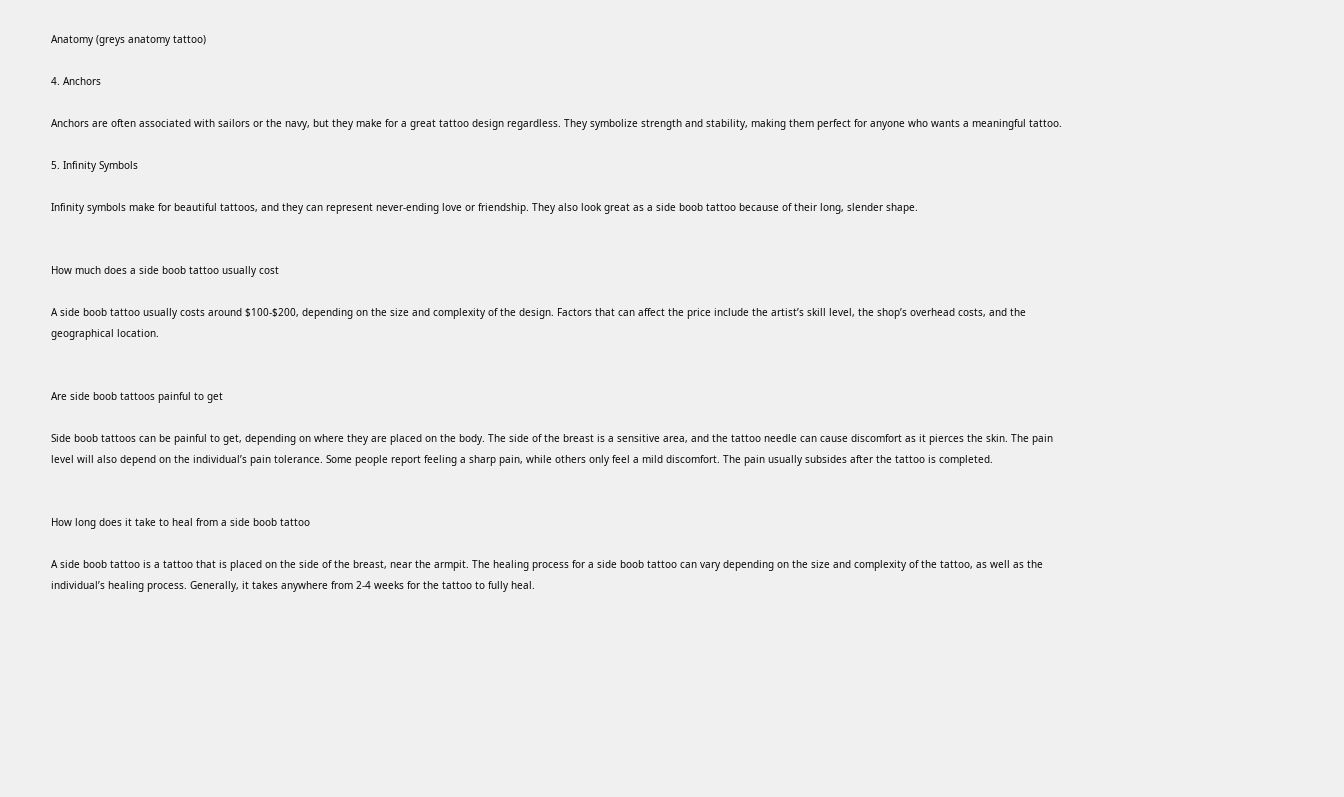Anatomy (greys anatomy tattoo)

4. Anchors

Anchors are often associated with sailors or the navy, but they make for a great tattoo design regardless. They symbolize strength and stability, making them perfect for anyone who wants a meaningful tattoo.

5. Infinity Symbols

Infinity symbols make for beautiful tattoos, and they can represent never-ending love or friendship. They also look great as a side boob tattoo because of their long, slender shape.


How much does a side boob tattoo usually cost

A side boob tattoo usually costs around $100-$200, depending on the size and complexity of the design. Factors that can affect the price include the artist’s skill level, the shop’s overhead costs, and the geographical location.


Are side boob tattoos painful to get

Side boob tattoos can be painful to get, depending on where they are placed on the body. The side of the breast is a sensitive area, and the tattoo needle can cause discomfort as it pierces the skin. The pain level will also depend on the individual’s pain tolerance. Some people report feeling a sharp pain, while others only feel a mild discomfort. The pain usually subsides after the tattoo is completed.


How long does it take to heal from a side boob tattoo

A side boob tattoo is a tattoo that is placed on the side of the breast, near the armpit. The healing process for a side boob tattoo can vary depending on the size and complexity of the tattoo, as well as the individual’s healing process. Generally, it takes anywhere from 2-4 weeks for the tattoo to fully heal.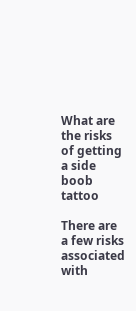What are the risks of getting a side boob tattoo

There are a few risks associated with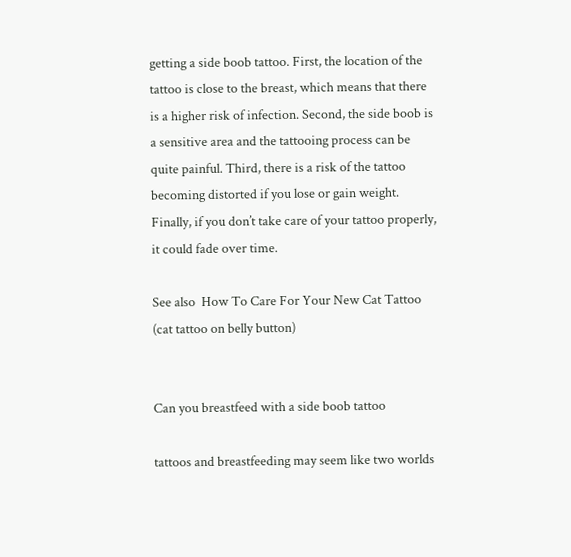getting a side boob tattoo. First, the location of the tattoo is close to the breast, which means that there is a higher risk of infection. Second, the side boob is a sensitive area and the tattooing process can be quite painful. Third, there is a risk of the tattoo becoming distorted if you lose or gain weight. Finally, if you don’t take care of your tattoo properly, it could fade over time.

See also  How To Care For Your New Cat Tattoo (cat tattoo on belly button)


Can you breastfeed with a side boob tattoo

tattoos and breastfeeding may seem like two worlds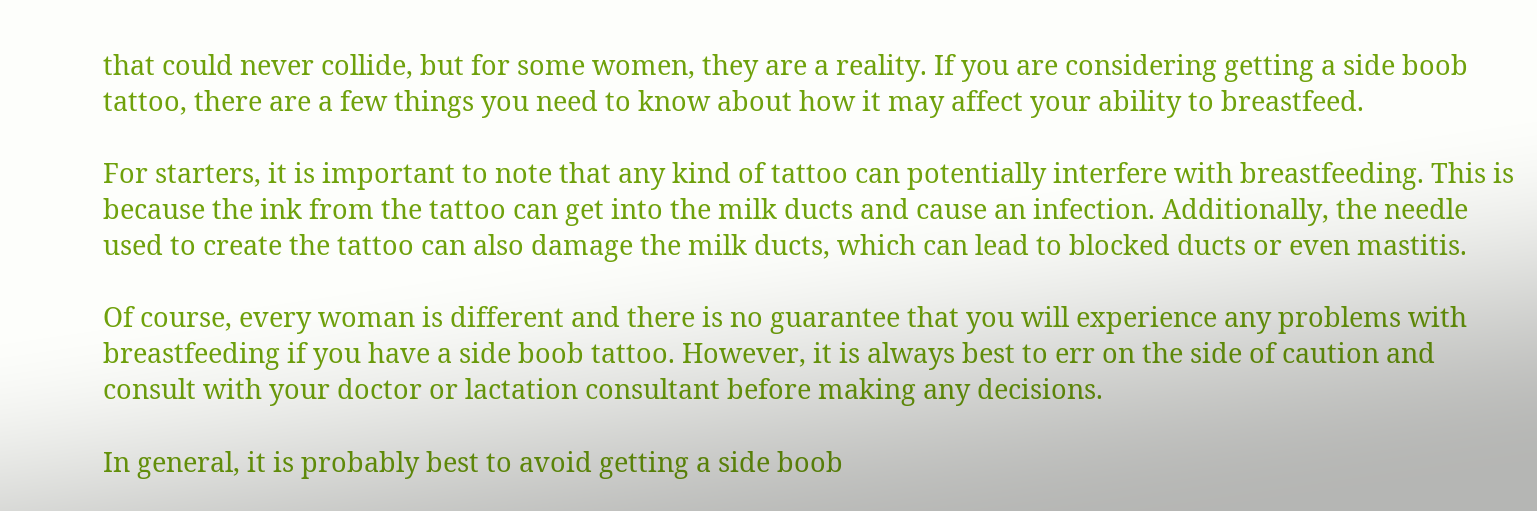that could never collide, but for some women, they are a reality. If you are considering getting a side boob tattoo, there are a few things you need to know about how it may affect your ability to breastfeed.

For starters, it is important to note that any kind of tattoo can potentially interfere with breastfeeding. This is because the ink from the tattoo can get into the milk ducts and cause an infection. Additionally, the needle used to create the tattoo can also damage the milk ducts, which can lead to blocked ducts or even mastitis.

Of course, every woman is different and there is no guarantee that you will experience any problems with breastfeeding if you have a side boob tattoo. However, it is always best to err on the side of caution and consult with your doctor or lactation consultant before making any decisions.

In general, it is probably best to avoid getting a side boob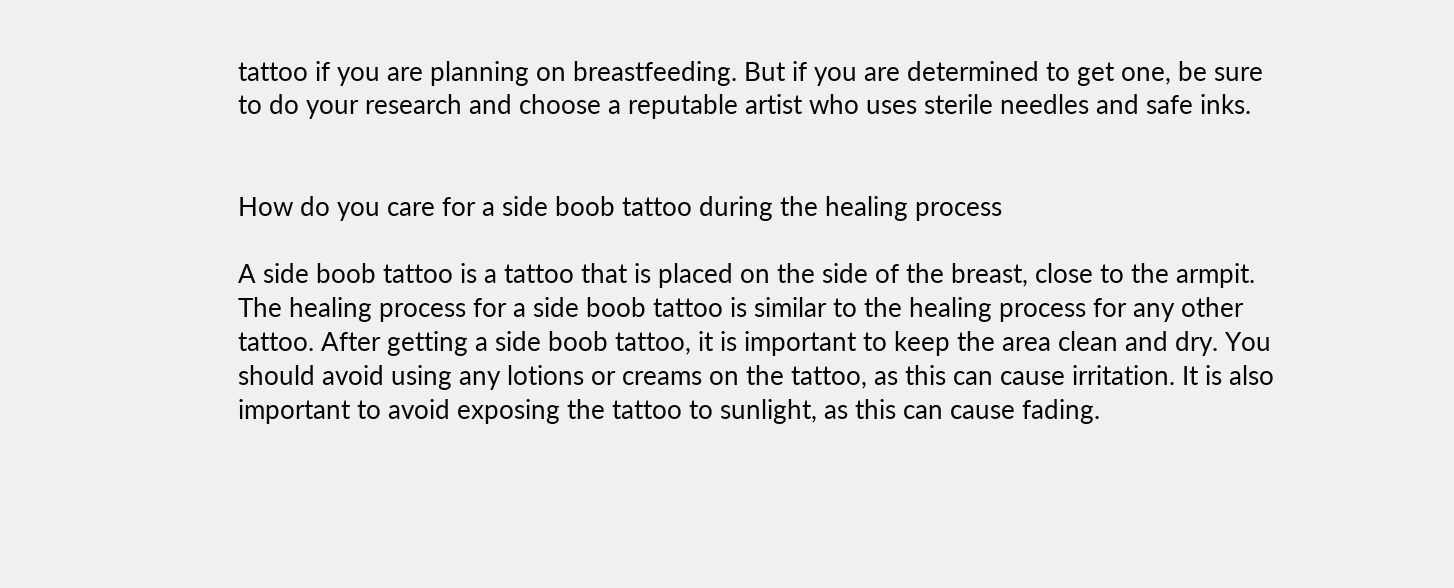tattoo if you are planning on breastfeeding. But if you are determined to get one, be sure to do your research and choose a reputable artist who uses sterile needles and safe inks.


How do you care for a side boob tattoo during the healing process

A side boob tattoo is a tattoo that is placed on the side of the breast, close to the armpit. The healing process for a side boob tattoo is similar to the healing process for any other tattoo. After getting a side boob tattoo, it is important to keep the area clean and dry. You should avoid using any lotions or creams on the tattoo, as this can cause irritation. It is also important to avoid exposing the tattoo to sunlight, as this can cause fading.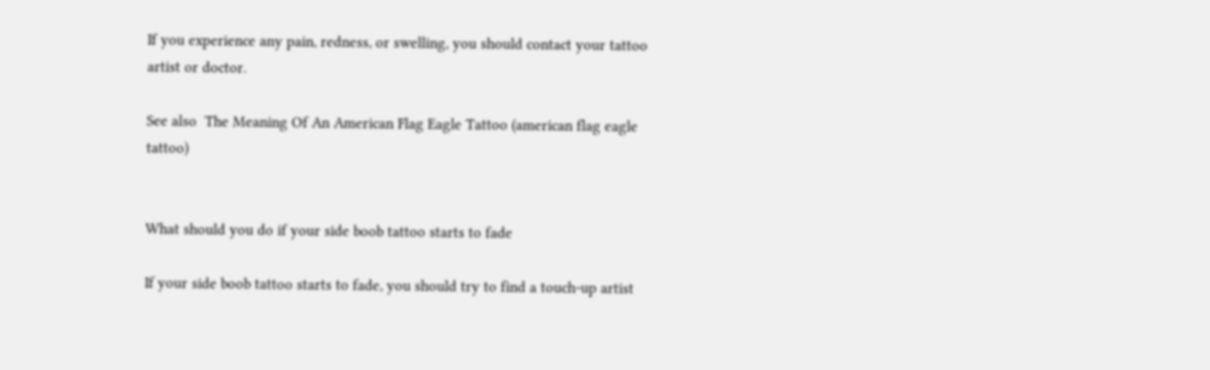If you experience any pain, redness, or swelling, you should contact your tattoo artist or doctor.

See also  The Meaning Of An American Flag Eagle Tattoo (american flag eagle tattoo)


What should you do if your side boob tattoo starts to fade

If your side boob tattoo starts to fade, you should try to find a touch-up artist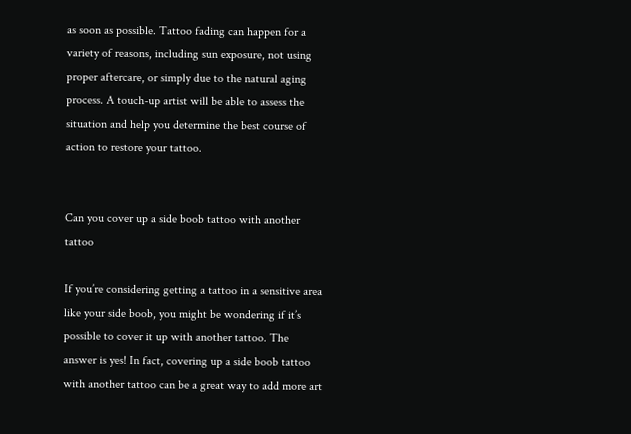as soon as possible. Tattoo fading can happen for a variety of reasons, including sun exposure, not using proper aftercare, or simply due to the natural aging process. A touch-up artist will be able to assess the situation and help you determine the best course of action to restore your tattoo.


Can you cover up a side boob tattoo with another tattoo

If you’re considering getting a tattoo in a sensitive area like your side boob, you might be wondering if it’s possible to cover it up with another tattoo. The answer is yes! In fact, covering up a side boob tattoo with another tattoo can be a great way to add more art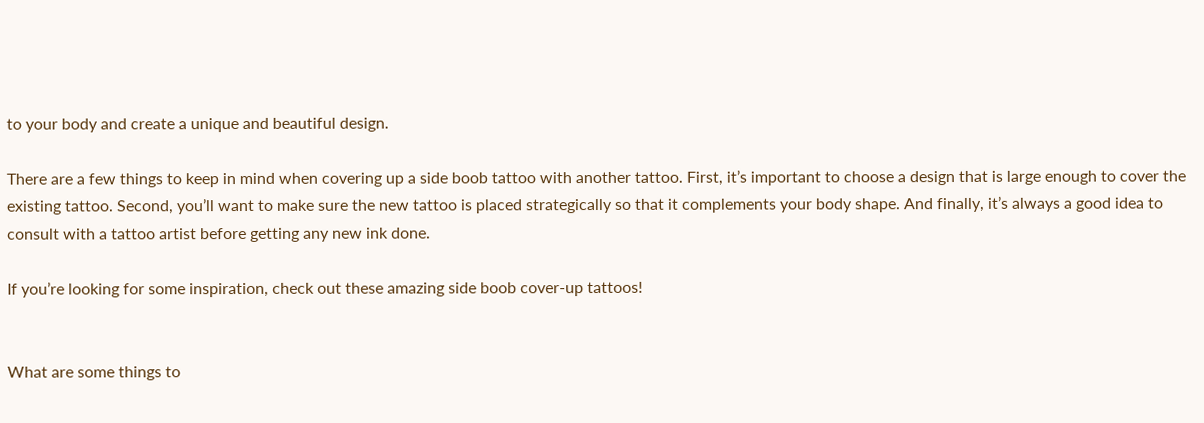to your body and create a unique and beautiful design.

There are a few things to keep in mind when covering up a side boob tattoo with another tattoo. First, it’s important to choose a design that is large enough to cover the existing tattoo. Second, you’ll want to make sure the new tattoo is placed strategically so that it complements your body shape. And finally, it’s always a good idea to consult with a tattoo artist before getting any new ink done.

If you’re looking for some inspiration, check out these amazing side boob cover-up tattoos!


What are some things to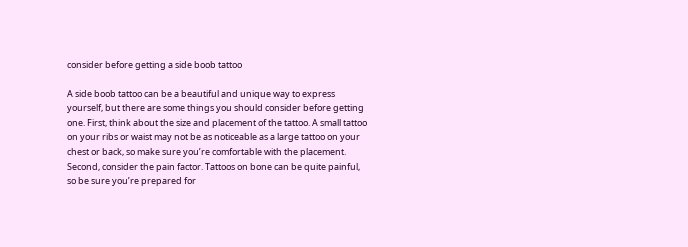consider before getting a side boob tattoo

A side boob tattoo can be a beautiful and unique way to express yourself, but there are some things you should consider before getting one. First, think about the size and placement of the tattoo. A small tattoo on your ribs or waist may not be as noticeable as a large tattoo on your chest or back, so make sure you’re comfortable with the placement. Second, consider the pain factor. Tattoos on bone can be quite painful, so be sure you’re prepared for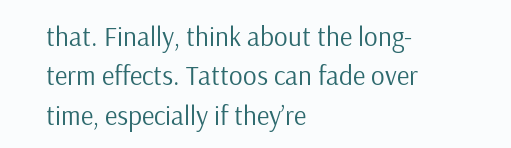that. Finally, think about the long-term effects. Tattoos can fade over time, especially if they’re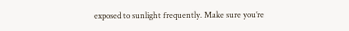exposed to sunlight frequently. Make sure you’re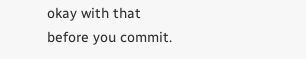okay with that before you commit.